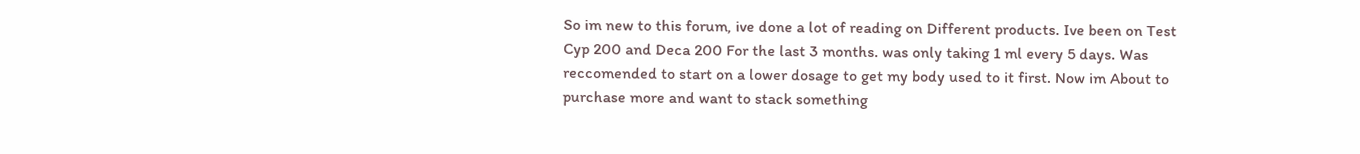So im new to this forum, ive done a lot of reading on Different products. Ive been on Test Cyp 200 and Deca 200 For the last 3 months. was only taking 1 ml every 5 days. Was reccomended to start on a lower dosage to get my body used to it first. Now im About to purchase more and want to stack something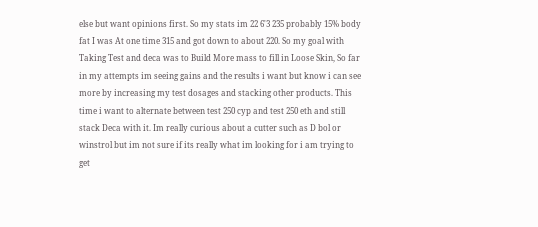else but want opinions first. So my stats im 22 6'3 235 probably 15% body fat I was At one time 315 and got down to about 220. So my goal with Taking Test and deca was to Build More mass to fill in Loose Skin, So far in my attempts im seeing gains and the results i want but know i can see more by increasing my test dosages and stacking other products. This time i want to alternate between test 250 cyp and test 250 eth and still stack Deca with it. Im really curious about a cutter such as D bol or winstrol but im not sure if its really what im looking for i am trying to get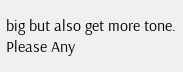big but also get more tone. Please Any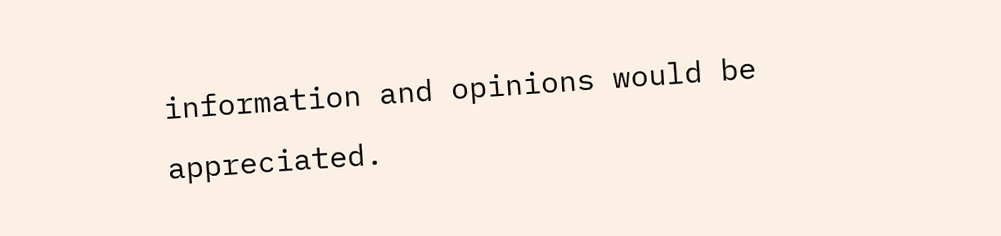information and opinions would be appreciated.